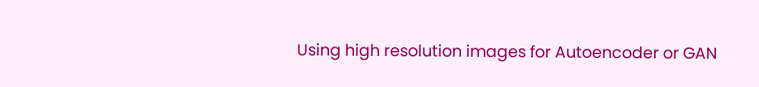Using high resolution images for Autoencoder or GAN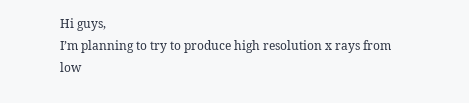Hi guys,
I’m planning to try to produce high resolution x rays from low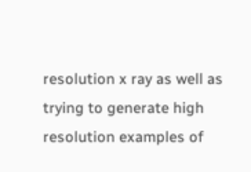resolution x ray as well as trying to generate high resolution examples of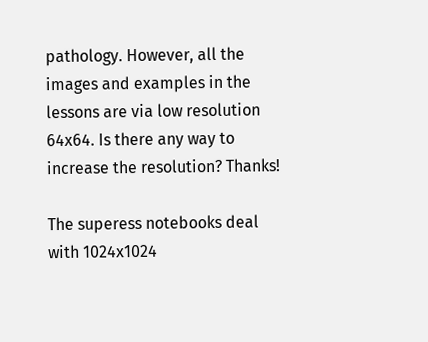pathology. However, all the images and examples in the lessons are via low resolution 64x64. Is there any way to increase the resolution? Thanks!

The superess notebooks deal with 1024x1024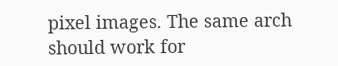pixel images. The same arch should work for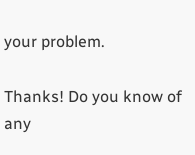your problem.

Thanks! Do you know of any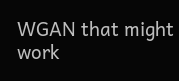WGAN that might work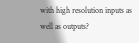with high resolution inputs as well as outputs?